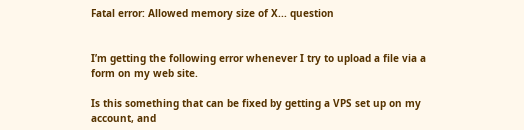Fatal error: Allowed memory size of X... question


I’m getting the following error whenever I try to upload a file via a form on my web site.

Is this something that can be fixed by getting a VPS set up on my account, and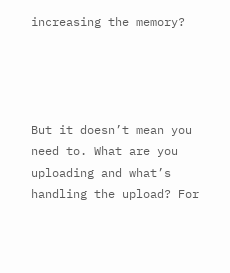increasing the memory?




But it doesn’t mean you need to. What are you uploading and what’s handling the upload? For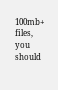100mb+ files, you should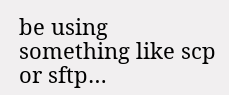be using something like scp or sftp…